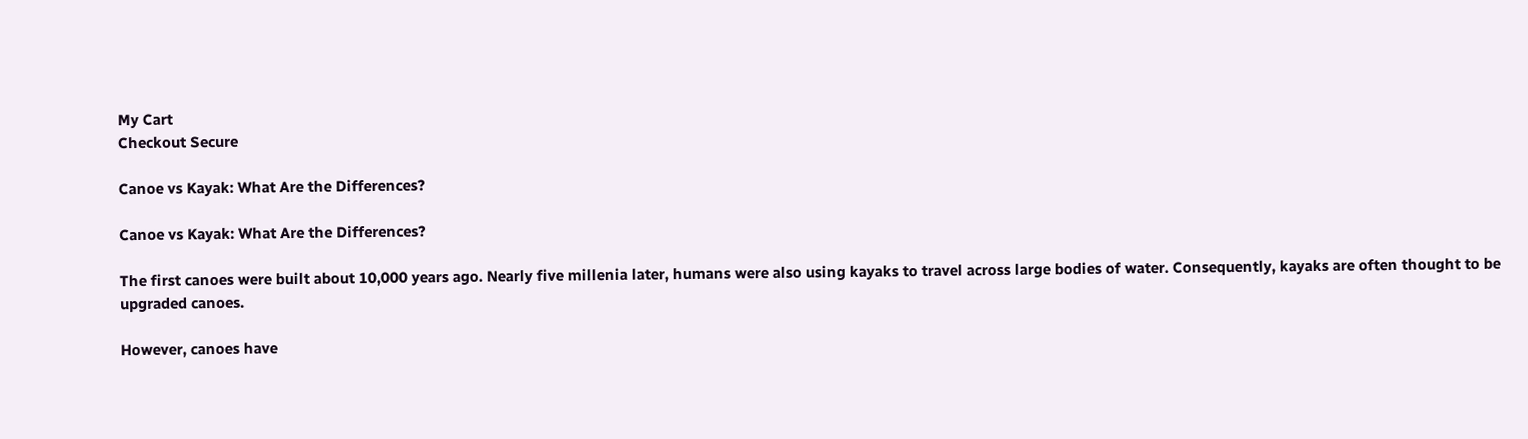My Cart
Checkout Secure

Canoe vs Kayak: What Are the Differences?

Canoe vs Kayak: What Are the Differences?

The first canoes were built about 10,000 years ago. Nearly five millenia later, humans were also using kayaks to travel across large bodies of water. Consequently, kayaks are often thought to be upgraded canoes.

However, canoes have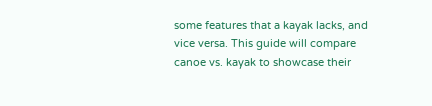some features that a kayak lacks, and vice versa. This guide will compare canoe vs. kayak to showcase their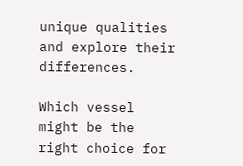unique qualities and explore their differences.

Which vessel might be the right choice for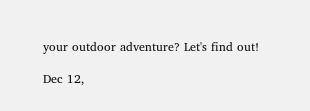your outdoor adventure? Let's find out!

Dec 12,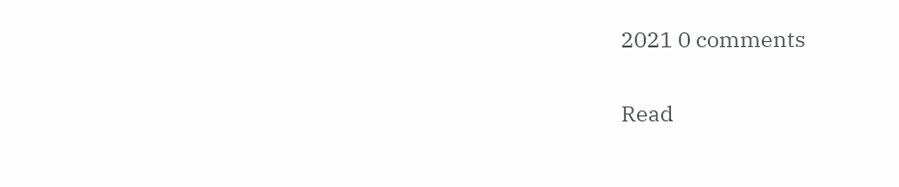2021 0 comments

Read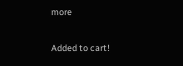more

Added to cart!